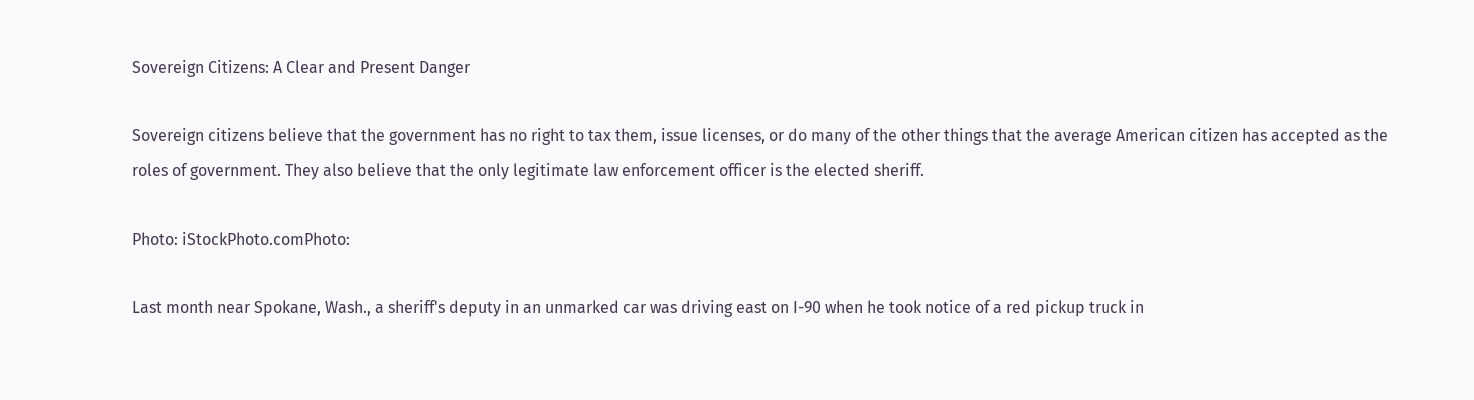Sovereign Citizens: A Clear and Present Danger

Sovereign citizens believe that the government has no right to tax them, issue licenses, or do many of the other things that the average American citizen has accepted as the roles of government. They also believe that the only legitimate law enforcement officer is the elected sheriff.

Photo: iStockPhoto.comPhoto:

Last month near Spokane, Wash., a sheriff's deputy in an unmarked car was driving east on I-90 when he took notice of a red pickup truck in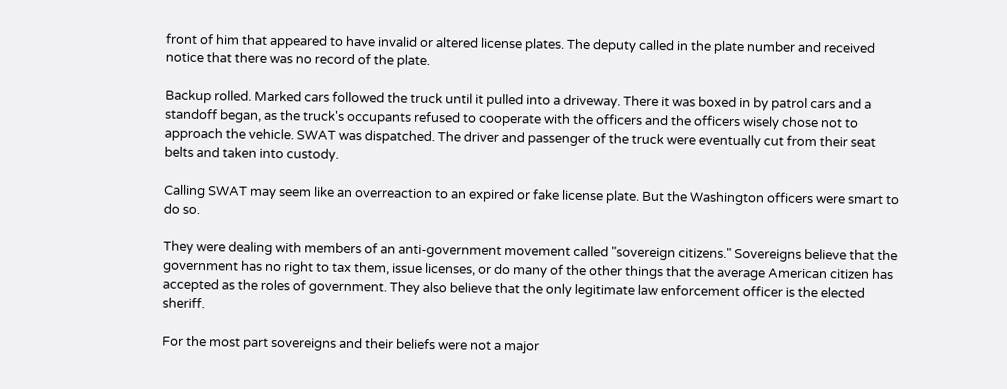front of him that appeared to have invalid or altered license plates. The deputy called in the plate number and received notice that there was no record of the plate.

Backup rolled. Marked cars followed the truck until it pulled into a driveway. There it was boxed in by patrol cars and a standoff began, as the truck's occupants refused to cooperate with the officers and the officers wisely chose not to approach the vehicle. SWAT was dispatched. The driver and passenger of the truck were eventually cut from their seat belts and taken into custody.

Calling SWAT may seem like an overreaction to an expired or fake license plate. But the Washington officers were smart to do so.

They were dealing with members of an anti-government movement called "sovereign citizens." Sovereigns believe that the government has no right to tax them, issue licenses, or do many of the other things that the average American citizen has accepted as the roles of government. They also believe that the only legitimate law enforcement officer is the elected sheriff.

For the most part sovereigns and their beliefs were not a major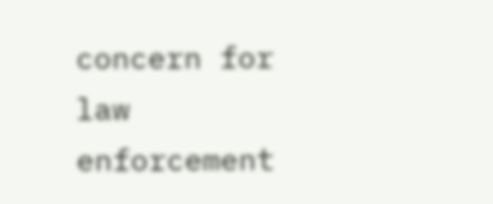concern for law enforcement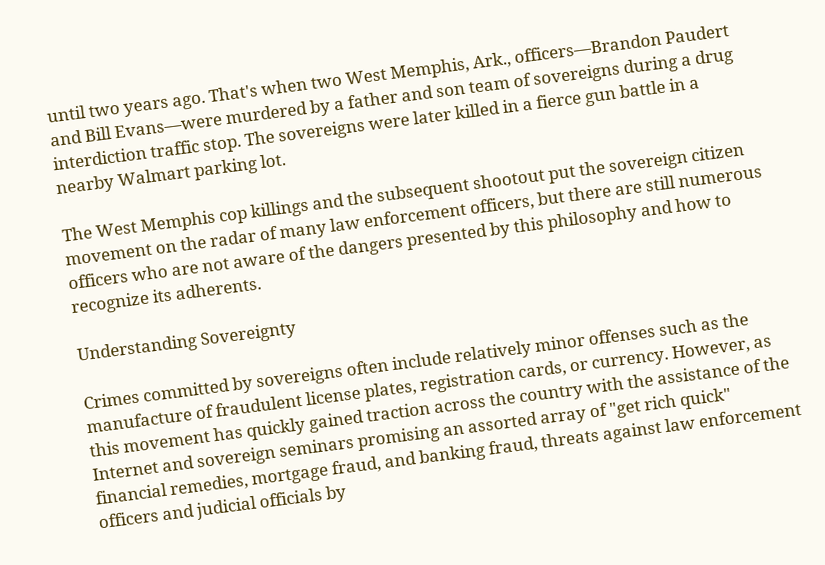until two years ago. That's when two West Memphis, Ark., officers—Brandon Paudert and Bill Evans—were murdered by a father and son team of sovereigns during a drug interdiction traffic stop. The sovereigns were later killed in a fierce gun battle in a nearby Walmart parking lot.

The West Memphis cop killings and the subsequent shootout put the sovereign citizen movement on the radar of many law enforcement officers, but there are still numerous officers who are not aware of the dangers presented by this philosophy and how to recognize its adherents.

Understanding Sovereignty

Crimes committed by sovereigns often include relatively minor offenses such as the manufacture of fraudulent license plates, registration cards, or currency. However, as this movement has quickly gained traction across the country with the assistance of the Internet and sovereign seminars promising an assorted array of "get rich quick" financial remedies, mortgage fraud, and banking fraud, threats against law enforcement officers and judicial officials by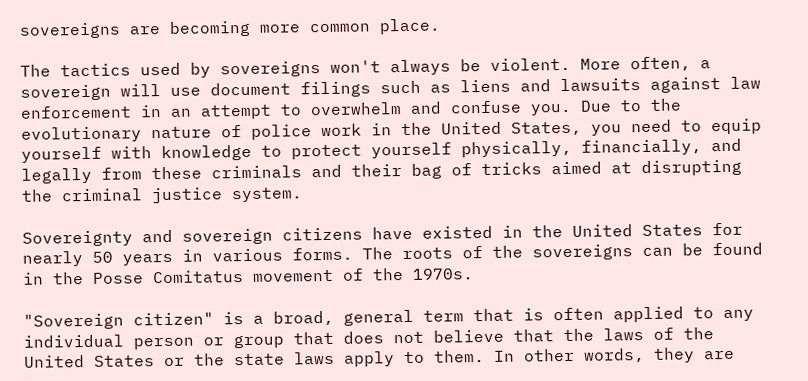sovereigns are becoming more common place.

The tactics used by sovereigns won't always be violent. More often, a sovereign will use document filings such as liens and lawsuits against law enforcement in an attempt to overwhelm and confuse you. Due to the evolutionary nature of police work in the United States, you need to equip yourself with knowledge to protect yourself physically, financially, and legally from these criminals and their bag of tricks aimed at disrupting the criminal justice system.

Sovereignty and sovereign citizens have existed in the United States for nearly 50 years in various forms. The roots of the sovereigns can be found in the Posse Comitatus movement of the 1970s.

"Sovereign citizen" is a broad, general term that is often applied to any individual person or group that does not believe that the laws of the United States or the state laws apply to them. In other words, they are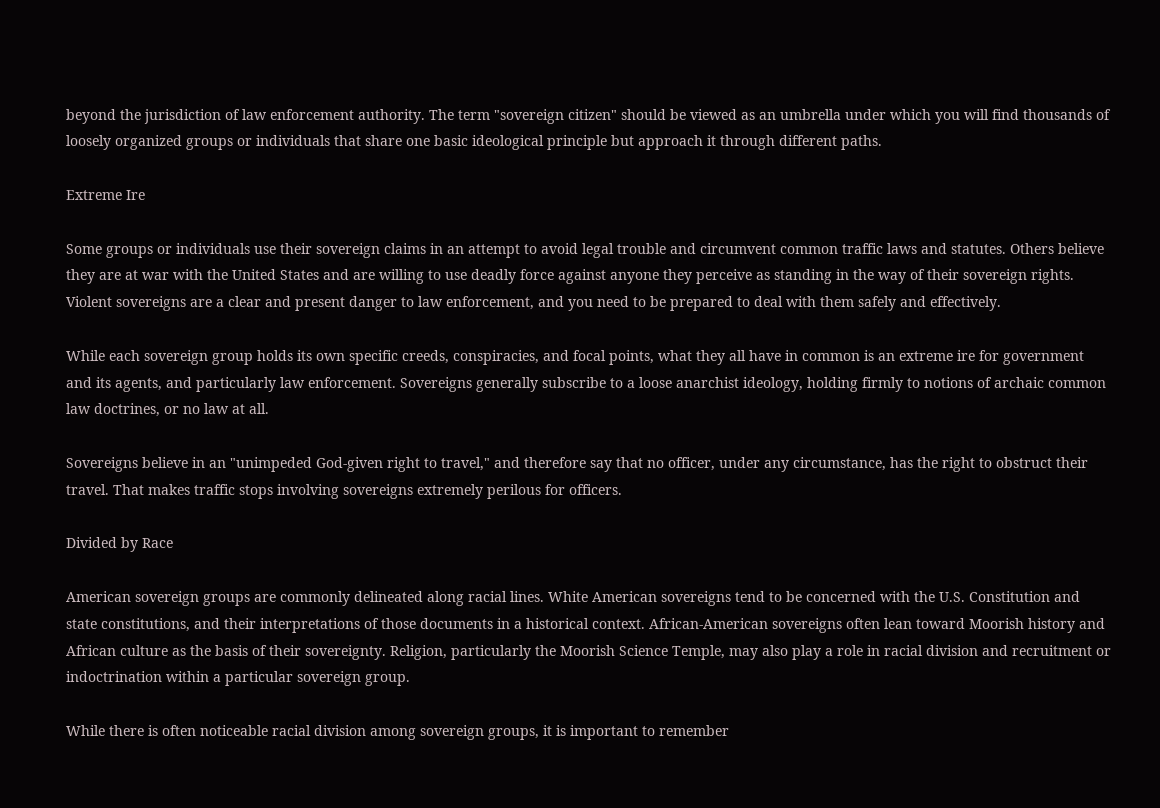beyond the jurisdiction of law enforcement authority. The term "sovereign citizen" should be viewed as an umbrella under which you will find thousands of loosely organized groups or individuals that share one basic ideological principle but approach it through different paths.

Extreme Ire

Some groups or individuals use their sovereign claims in an attempt to avoid legal trouble and circumvent common traffic laws and statutes. Others believe they are at war with the United States and are willing to use deadly force against anyone they perceive as standing in the way of their sovereign rights. Violent sovereigns are a clear and present danger to law enforcement, and you need to be prepared to deal with them safely and effectively.

While each sovereign group holds its own specific creeds, conspiracies, and focal points, what they all have in common is an extreme ire for government and its agents, and particularly law enforcement. Sovereigns generally subscribe to a loose anarchist ideology, holding firmly to notions of archaic common law doctrines, or no law at all.

Sovereigns believe in an "unimpeded God-given right to travel," and therefore say that no officer, under any circumstance, has the right to obstruct their travel. That makes traffic stops involving sovereigns extremely perilous for officers.

Divided by Race

American sovereign groups are commonly delineated along racial lines. White American sovereigns tend to be concerned with the U.S. Constitution and state constitutions, and their interpretations of those documents in a historical context. African-American sovereigns often lean toward Moorish history and African culture as the basis of their sovereignty. Religion, particularly the Moorish Science Temple, may also play a role in racial division and recruitment or indoctrination within a particular sovereign group.

While there is often noticeable racial division among sovereign groups, it is important to remember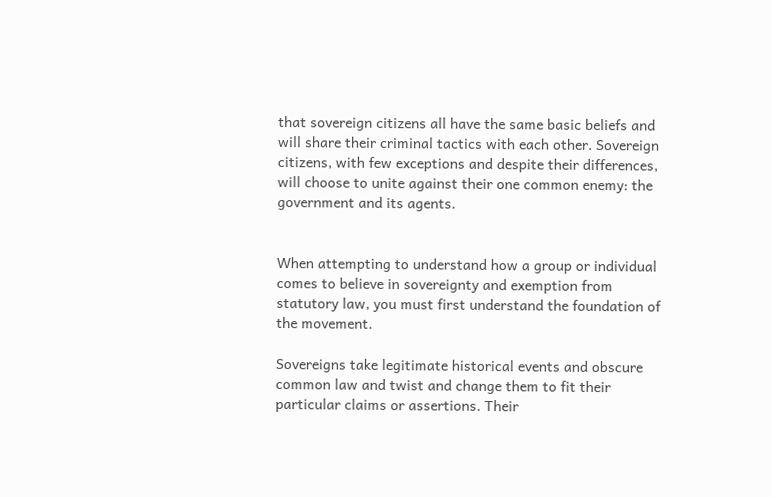that sovereign citizens all have the same basic beliefs and will share their criminal tactics with each other. Sovereign citizens, with few exceptions and despite their differences, will choose to unite against their one common enemy: the government and its agents.


When attempting to understand how a group or individual comes to believe in sovereignty and exemption from statutory law, you must first understand the foundation of the movement.

Sovereigns take legitimate historical events and obscure common law and twist and change them to fit their particular claims or assertions. Their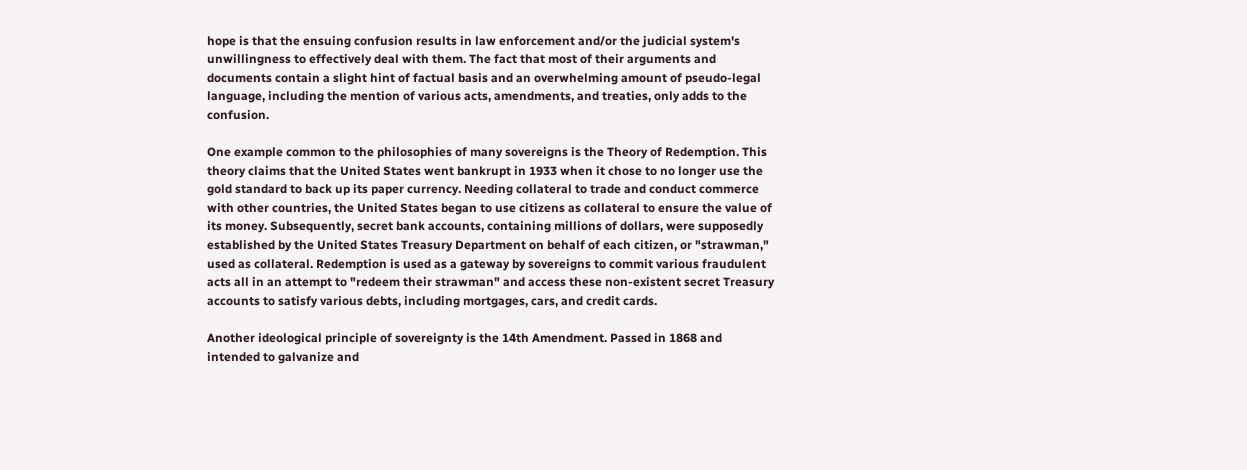hope is that the ensuing confusion results in law enforcement and/or the judicial system's unwillingness to effectively deal with them. The fact that most of their arguments and documents contain a slight hint of factual basis and an overwhelming amount of pseudo-legal language, including the mention of various acts, amendments, and treaties, only adds to the confusion.

One example common to the philosophies of many sovereigns is the Theory of Redemption. This theory claims that the United States went bankrupt in 1933 when it chose to no longer use the gold standard to back up its paper currency. Needing collateral to trade and conduct commerce with other countries, the United States began to use citizens as collateral to ensure the value of its money. Subsequently, secret bank accounts, containing millions of dollars, were supposedly established by the United States Treasury Department on behalf of each citizen, or "strawman," used as collateral. Redemption is used as a gateway by sovereigns to commit various fraudulent acts all in an attempt to "redeem their strawman" and access these non-existent secret Treasury accounts to satisfy various debts, including mortgages, cars, and credit cards.

Another ideological principle of sovereignty is the 14th Amendment. Passed in 1868 and intended to galvanize and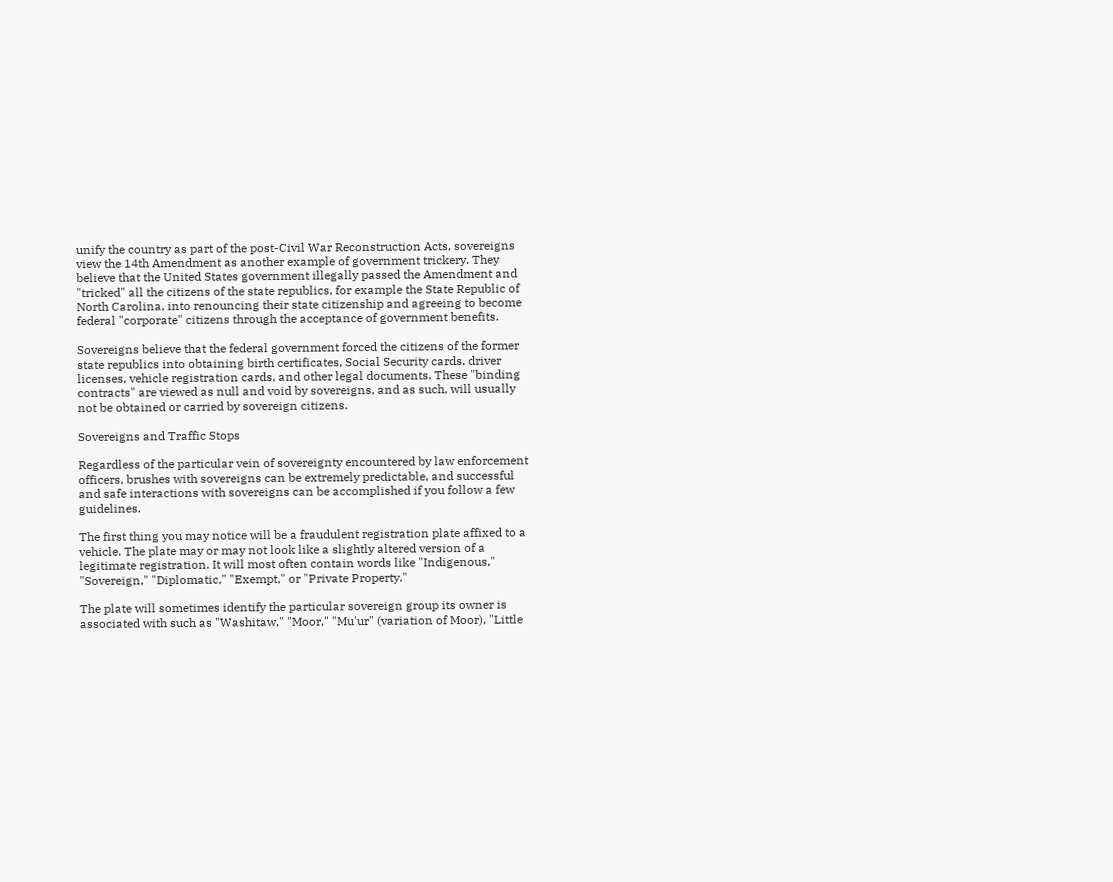unify the country as part of the post-Civil War Reconstruction Acts, sovereigns view the 14th Amendment as another example of government trickery. They believe that the United States government illegally passed the Amendment and "tricked" all the citizens of the state republics, for example the State Republic of North Carolina, into renouncing their state citizenship and agreeing to become federal "corporate" citizens through the acceptance of government benefits.

Sovereigns believe that the federal government forced the citizens of the former state republics into obtaining birth certificates, Social Security cards, driver licenses, vehicle registration cards, and other legal documents. These "binding contracts" are viewed as null and void by sovereigns, and as such, will usually not be obtained or carried by sovereign citizens.

Sovereigns and Traffic Stops

Regardless of the particular vein of sovereignty encountered by law enforcement officers, brushes with sovereigns can be extremely predictable, and successful and safe interactions with sovereigns can be accomplished if you follow a few guidelines.

The first thing you may notice will be a fraudulent registration plate affixed to a vehicle. The plate may or may not look like a slightly altered version of a legitimate registration. It will most often contain words like "Indigenous," "Sovereign," "Diplomatic," "Exempt," or "Private Property."

The plate will sometimes identify the particular sovereign group its owner is associated with such as "Washitaw," "Moor," "Mu'ur" (variation of Moor), "Little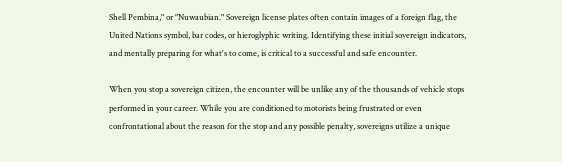Shell Pembina," or "Nuwaubian." Sovereign license plates often contain images of a foreign flag, the United Nations symbol, bar codes, or hieroglyphic writing. Identifying these initial sovereign indicators, and mentally preparing for what's to come, is critical to a successful and safe encounter.

When you stop a sovereign citizen, the encounter will be unlike any of the thousands of vehicle stops performed in your career. While you are conditioned to motorists being frustrated or even confrontational about the reason for the stop and any possible penalty, sovereigns utilize a unique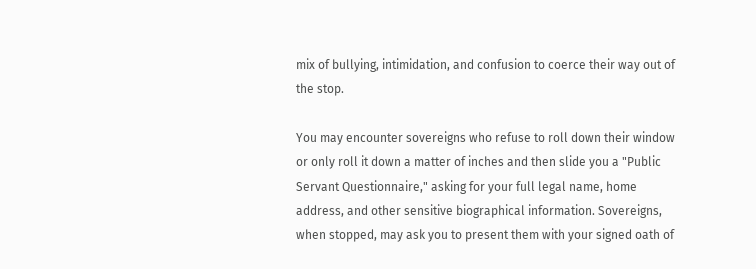mix of bullying, intimidation, and confusion to coerce their way out of the stop.

You may encounter sovereigns who refuse to roll down their window or only roll it down a matter of inches and then slide you a "Public Servant Questionnaire," asking for your full legal name, home address, and other sensitive biographical information. Sovereigns, when stopped, may ask you to present them with your signed oath of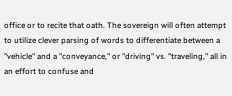office or to recite that oath. The sovereign will often attempt to utilize clever parsing of words to differentiate between a "vehicle" and a "conveyance," or "driving" vs. "traveling," all in an effort to confuse and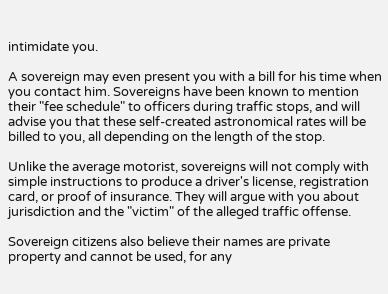intimidate you.

A sovereign may even present you with a bill for his time when you contact him. Sovereigns have been known to mention their "fee schedule" to officers during traffic stops, and will advise you that these self-created astronomical rates will be billed to you, all depending on the length of the stop.

Unlike the average motorist, sovereigns will not comply with simple instructions to produce a driver's license, registration card, or proof of insurance. They will argue with you about jurisdiction and the "victim" of the alleged traffic offense.

Sovereign citizens also believe their names are private property and cannot be used, for any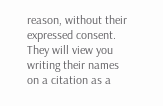reason, without their expressed consent. They will view you writing their names on a citation as a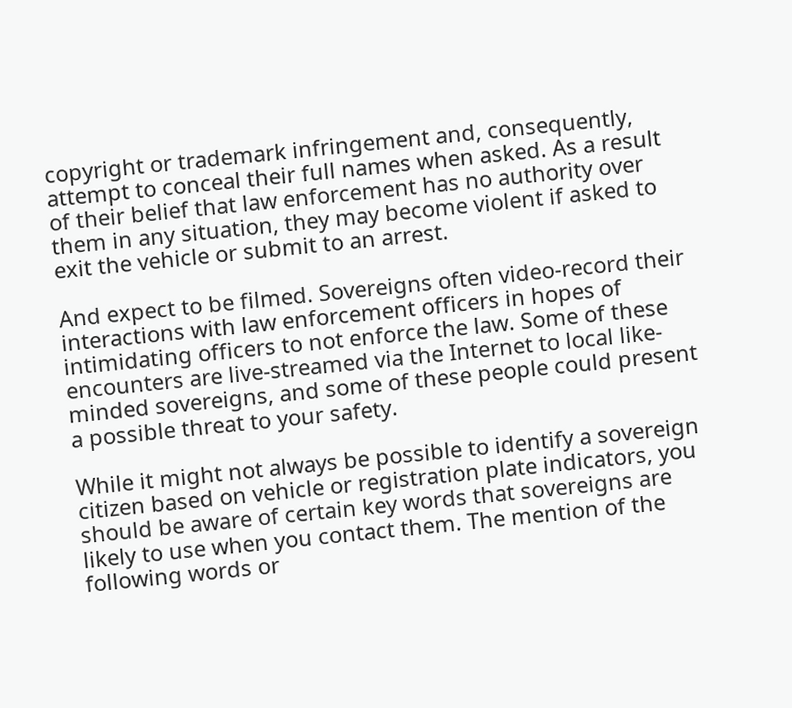copyright or trademark infringement and, consequently, attempt to conceal their full names when asked. As a result of their belief that law enforcement has no authority over them in any situation, they may become violent if asked to exit the vehicle or submit to an arrest.

And expect to be filmed. Sovereigns often video-record their interactions with law enforcement officers in hopes of intimidating officers to not enforce the law. Some of these encounters are live-streamed via the Internet to local like-minded sovereigns, and some of these people could present a possible threat to your safety.

While it might not always be possible to identify a sovereign citizen based on vehicle or registration plate indicators, you should be aware of certain key words that sovereigns are likely to use when you contact them. The mention of the following words or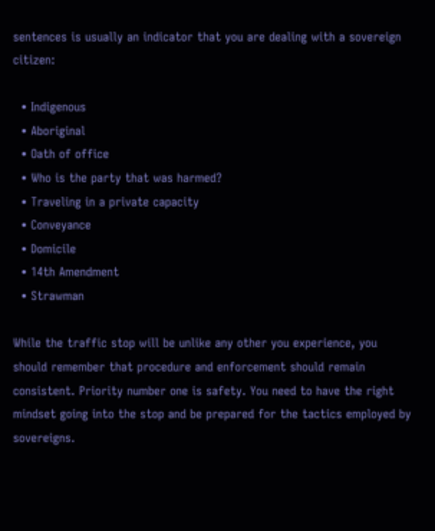sentences is usually an indicator that you are dealing with a sovereign citizen:

  • Indigenous
  • Aboriginal
  • Oath of office
  • Who is the party that was harmed?
  • Traveling in a private capacity
  • Conveyance
  • Domicile
  • 14th Amendment
  • Strawman

While the traffic stop will be unlike any other you experience, you should remember that procedure and enforcement should remain consistent. Priority number one is safety. You need to have the right mindset going into the stop and be prepared for the tactics employed by sovereigns.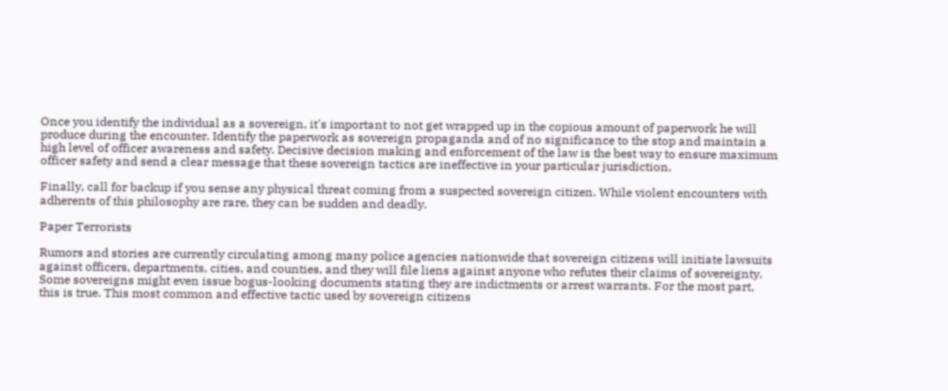Once you identify the individual as a sovereign, it's important to not get wrapped up in the copious amount of paperwork he will produce during the encounter. Identify the paperwork as sovereign propaganda and of no significance to the stop and maintain a high level of officer awareness and safety. Decisive decision making and enforcement of the law is the best way to ensure maximum officer safety and send a clear message that these sovereign tactics are ineffective in your particular jurisdiction.

Finally, call for backup if you sense any physical threat coming from a suspected sovereign citizen. While violent encounters with adherents of this philosophy are rare, they can be sudden and deadly.

Paper Terrorists

Rumors and stories are currently circulating among many police agencies nationwide that sovereign citizens will initiate lawsuits against officers, departments, cities, and counties, and they will file liens against anyone who refutes their claims of sovereignty. Some sovereigns might even issue bogus-looking documents stating they are indictments or arrest warrants. For the most part, this is true. This most common and effective tactic used by sovereign citizens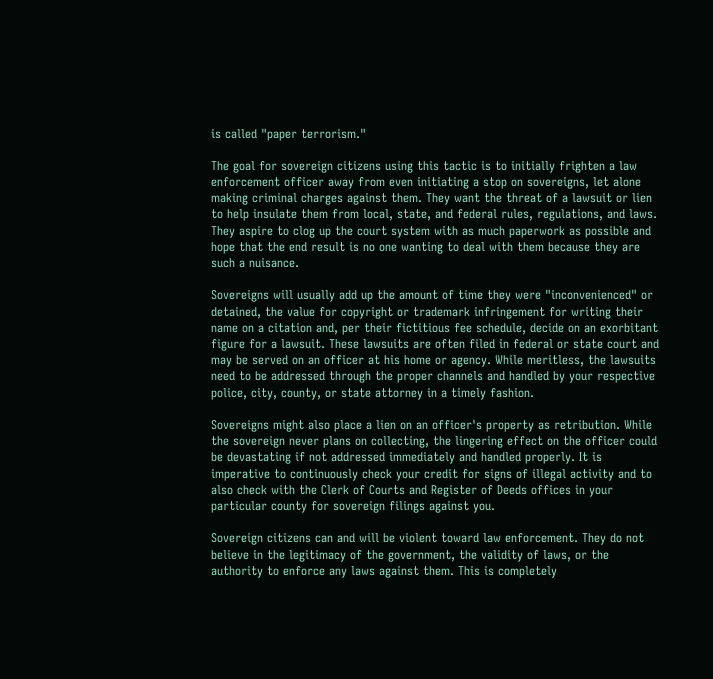is called "paper terrorism."

The goal for sovereign citizens using this tactic is to initially frighten a law enforcement officer away from even initiating a stop on sovereigns, let alone making criminal charges against them. They want the threat of a lawsuit or lien to help insulate them from local, state, and federal rules, regulations, and laws. They aspire to clog up the court system with as much paperwork as possible and hope that the end result is no one wanting to deal with them because they are such a nuisance.

Sovereigns will usually add up the amount of time they were "inconvenienced" or detained, the value for copyright or trademark infringement for writing their name on a citation and, per their fictitious fee schedule, decide on an exorbitant figure for a lawsuit. These lawsuits are often filed in federal or state court and may be served on an officer at his home or agency. While meritless, the lawsuits need to be addressed through the proper channels and handled by your respective police, city, county, or state attorney in a timely fashion.

Sovereigns might also place a lien on an officer's property as retribution. While the sovereign never plans on collecting, the lingering effect on the officer could be devastating if not addressed immediately and handled properly. It is imperative to continuously check your credit for signs of illegal activity and to also check with the Clerk of Courts and Register of Deeds offices in your particular county for sovereign filings against you.

Sovereign citizens can and will be violent toward law enforcement. They do not believe in the legitimacy of the government, the validity of laws, or the authority to enforce any laws against them. This is completely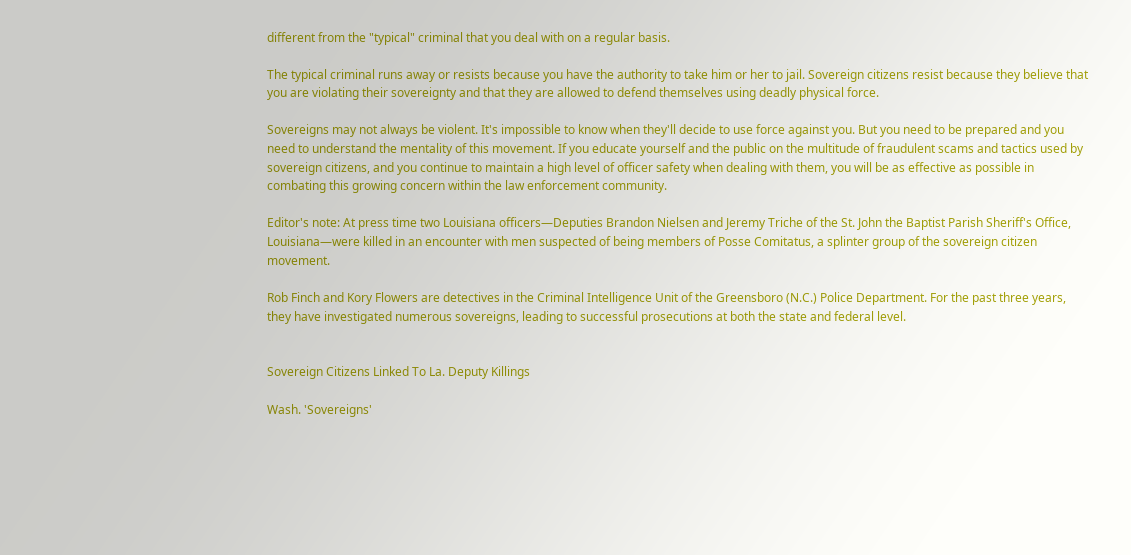different from the "typical" criminal that you deal with on a regular basis.

The typical criminal runs away or resists because you have the authority to take him or her to jail. Sovereign citizens resist because they believe that you are violating their sovereignty and that they are allowed to defend themselves using deadly physical force.

Sovereigns may not always be violent. It's impossible to know when they'll decide to use force against you. But you need to be prepared and you need to understand the mentality of this movement. If you educate yourself and the public on the multitude of fraudulent scams and tactics used by sovereign citizens, and you continue to maintain a high level of officer safety when dealing with them, you will be as effective as possible in combating this growing concern within the law enforcement community.

Editor's note: At press time two Louisiana officers—Deputies Brandon Nielsen and Jeremy Triche of the St. John the Baptist Parish Sheriff's Office, Louisiana—were killed in an encounter with men suspected of being members of Posse Comitatus, a splinter group of the sovereign citizen movement.

Rob Finch and Kory Flowers are detectives in the Criminal Intelligence Unit of the Greensboro (N.C.) Police Department. For the past three years, they have investigated numerous sovereigns, leading to successful prosecutions at both the state and federal level.


Sovereign Citizens Linked To La. Deputy Killings

Wash. 'Sovereigns'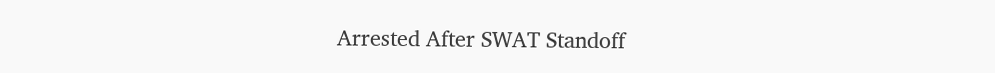Arrested After SWAT Standoff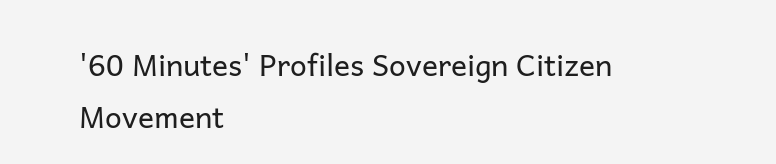'60 Minutes' Profiles Sovereign Citizen Movement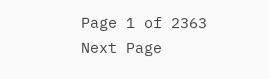Page 1 of 2363
Next Page